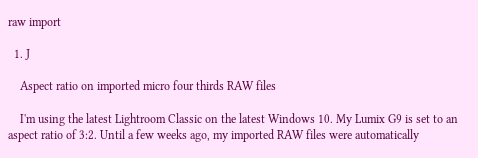raw import

  1. J

    Aspect ratio on imported micro four thirds RAW files

    I'm using the latest Lightroom Classic on the latest Windows 10. My Lumix G9 is set to an aspect ratio of 3:2. Until a few weeks ago, my imported RAW files were automatically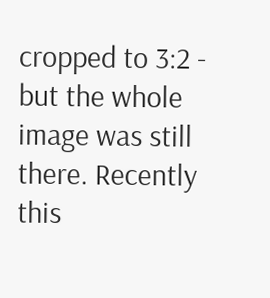cropped to 3:2 - but the whole image was still there. Recently this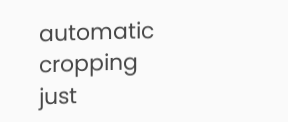automatic cropping just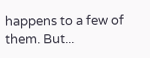happens to a few of them. But...